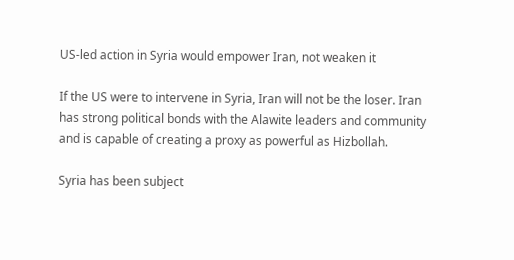US-led action in Syria would empower Iran, not weaken it

If the US were to intervene in Syria, Iran will not be the loser. Iran has strong political bonds with the Alawite leaders and community and is capable of creating a proxy as powerful as Hizbollah.

Syria has been subject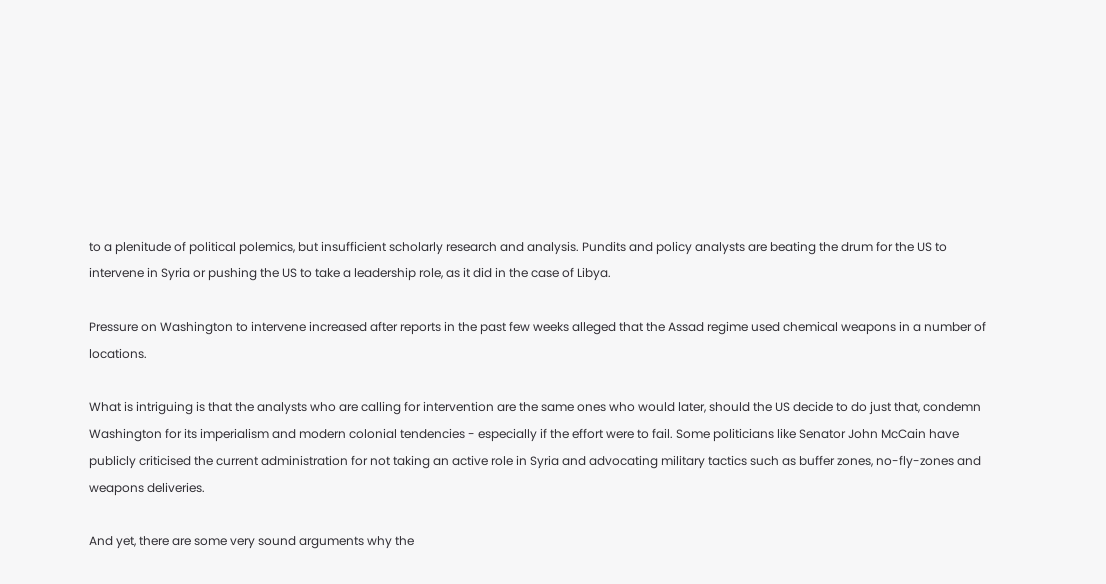to a plenitude of political polemics, but insufficient scholarly research and analysis. Pundits and policy analysts are beating the drum for the US to intervene in Syria or pushing the US to take a leadership role, as it did in the case of Libya.

Pressure on Washington to intervene increased after reports in the past few weeks alleged that the Assad regime used chemical weapons in a number of locations.

What is intriguing is that the analysts who are calling for intervention are the same ones who would later, should the US decide to do just that, condemn Washington for its imperialism and modern colonial tendencies - especially if the effort were to fail. Some politicians like Senator John McCain have publicly criticised the current administration for not taking an active role in Syria and advocating military tactics such as buffer zones, no-fly-zones and weapons deliveries.

And yet, there are some very sound arguments why the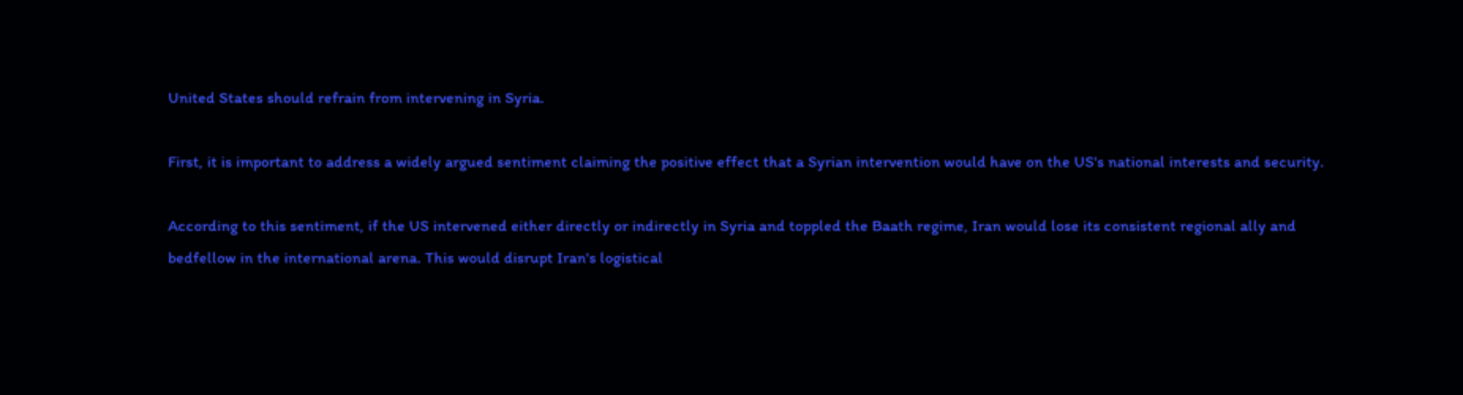United States should refrain from intervening in Syria.

First, it is important to address a widely argued sentiment claiming the positive effect that a Syrian intervention would have on the US's national interests and security.

According to this sentiment, if the US intervened either directly or indirectly in Syria and toppled the Baath regime, Iran would lose its consistent regional ally and bedfellow in the international arena. This would disrupt Iran's logistical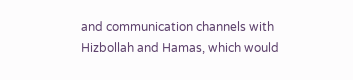and communication channels with Hizbollah and Hamas, which would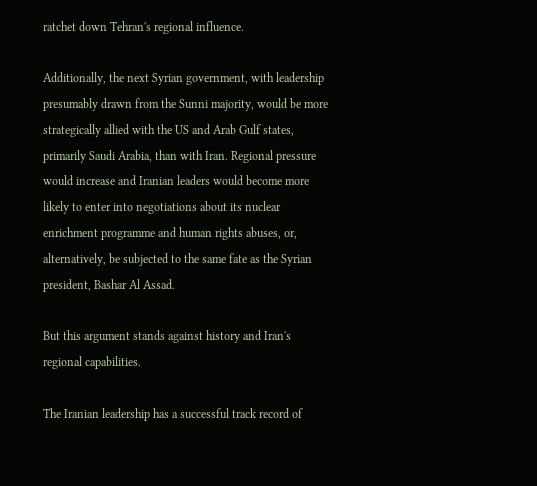ratchet down Tehran's regional influence.

Additionally, the next Syrian government, with leadership presumably drawn from the Sunni majority, would be more strategically allied with the US and Arab Gulf states, primarily Saudi Arabia, than with Iran. Regional pressure would increase and Iranian leaders would become more likely to enter into negotiations about its nuclear enrichment programme and human rights abuses, or, alternatively, be subjected to the same fate as the Syrian president, Bashar Al Assad.

But this argument stands against history and Iran's regional capabilities.

The Iranian leadership has a successful track record of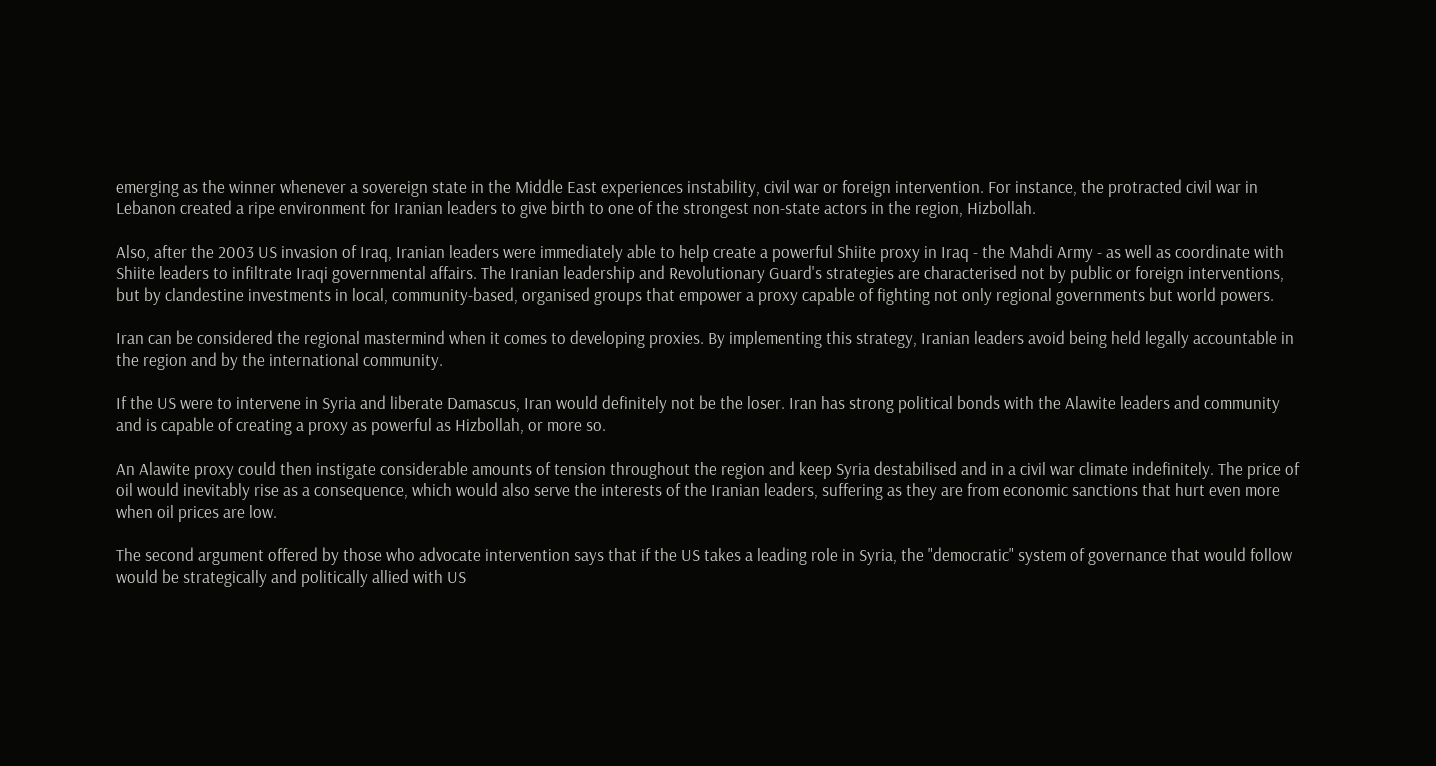emerging as the winner whenever a sovereign state in the Middle East experiences instability, civil war or foreign intervention. For instance, the protracted civil war in Lebanon created a ripe environment for Iranian leaders to give birth to one of the strongest non-state actors in the region, Hizbollah.

Also, after the 2003 US invasion of Iraq, Iranian leaders were immediately able to help create a powerful Shiite proxy in Iraq - the Mahdi Army - as well as coordinate with Shiite leaders to infiltrate Iraqi governmental affairs. The Iranian leadership and Revolutionary Guard's strategies are characterised not by public or foreign interventions, but by clandestine investments in local, community-based, organised groups that empower a proxy capable of fighting not only regional governments but world powers.

Iran can be considered the regional mastermind when it comes to developing proxies. By implementing this strategy, Iranian leaders avoid being held legally accountable in the region and by the international community.

If the US were to intervene in Syria and liberate Damascus, Iran would definitely not be the loser. Iran has strong political bonds with the Alawite leaders and community and is capable of creating a proxy as powerful as Hizbollah, or more so.

An Alawite proxy could then instigate considerable amounts of tension throughout the region and keep Syria destabilised and in a civil war climate indefinitely. The price of oil would inevitably rise as a consequence, which would also serve the interests of the Iranian leaders, suffering as they are from economic sanctions that hurt even more when oil prices are low.

The second argument offered by those who advocate intervention says that if the US takes a leading role in Syria, the "democratic" system of governance that would follow would be strategically and politically allied with US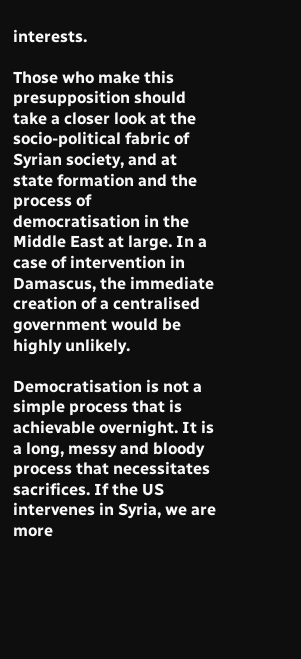interests.

Those who make this presupposition should take a closer look at the socio-political fabric of Syrian society, and at state formation and the process of democratisation in the Middle East at large. In a case of intervention in Damascus, the immediate creation of a centralised government would be highly unlikely.

Democratisation is not a simple process that is achievable overnight. It is a long, messy and bloody process that necessitates sacrifices. If the US intervenes in Syria, we are more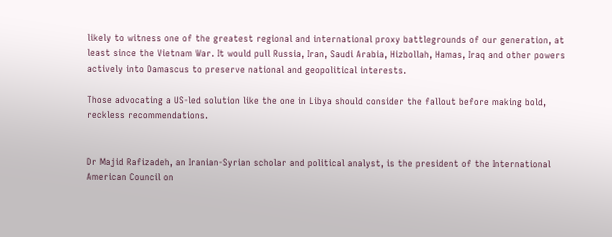likely to witness one of the greatest regional and international proxy battlegrounds of our generation, at least since the Vietnam War. It would pull Russia, Iran, Saudi Arabia, Hizbollah, Hamas, Iraq and other powers actively into Damascus to preserve national and geopolitical interests.

Those advocating a US-led solution like the one in Libya should consider the fallout before making bold, reckless recommendations.


Dr Majid Rafizadeh, an Iranian-Syrian scholar and political analyst, is the president of the International American Council on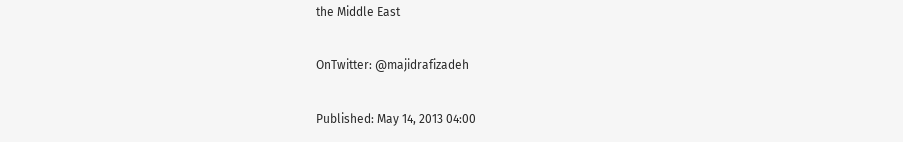the Middle East

OnTwitter: @majidrafizadeh

Published: May 14, 2013 04:00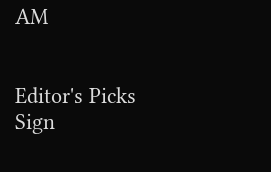AM


Editor's Picks
Sign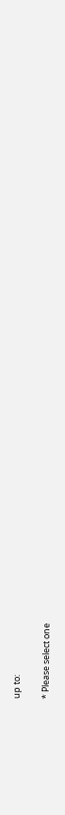up to:

* Please select one